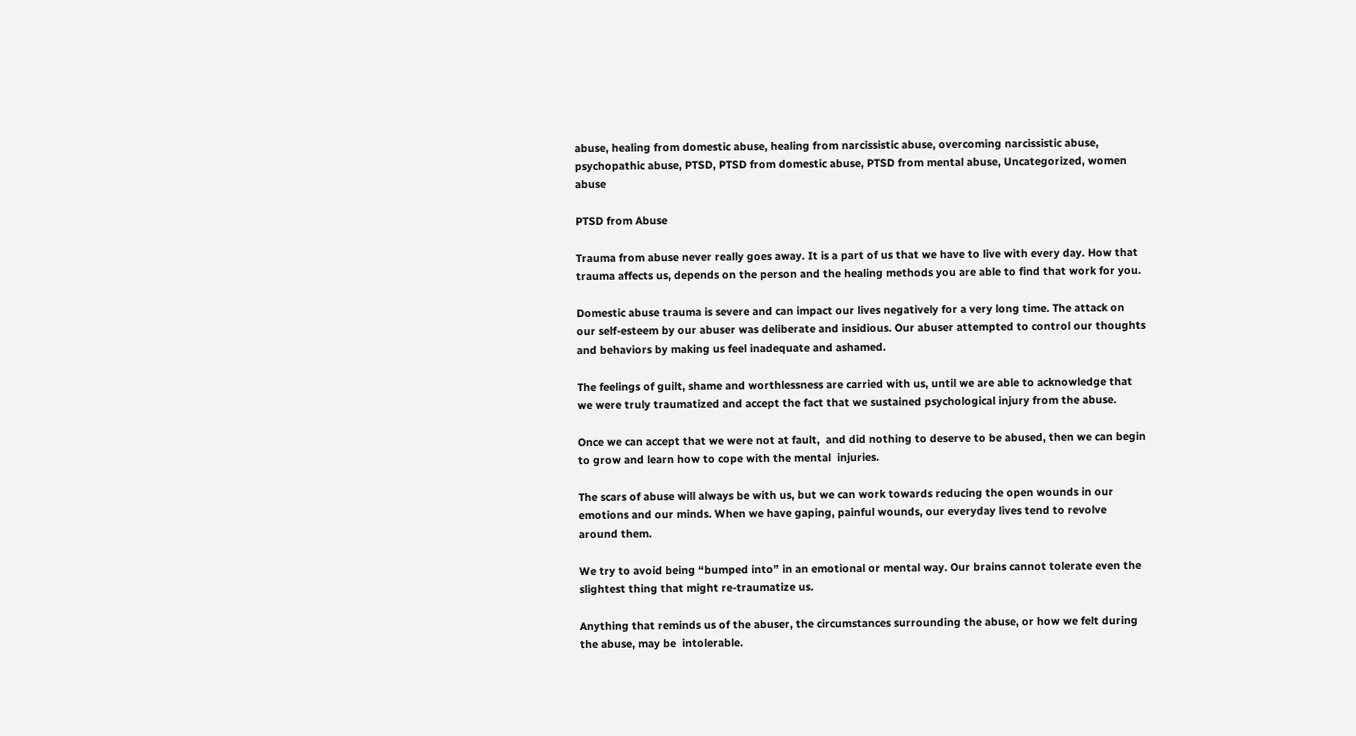abuse, healing from domestic abuse, healing from narcissistic abuse, overcoming narcissistic abuse, psychopathic abuse, PTSD, PTSD from domestic abuse, PTSD from mental abuse, Uncategorized, women abuse

PTSD from Abuse

Trauma from abuse never really goes away. It is a part of us that we have to live with every day. How that trauma affects us, depends on the person and the healing methods you are able to find that work for you.

Domestic abuse trauma is severe and can impact our lives negatively for a very long time. The attack on our self-esteem by our abuser was deliberate and insidious. Our abuser attempted to control our thoughts and behaviors by making us feel inadequate and ashamed.

The feelings of guilt, shame and worthlessness are carried with us, until we are able to acknowledge that we were truly traumatized and accept the fact that we sustained psychological injury from the abuse.

Once we can accept that we were not at fault,  and did nothing to deserve to be abused, then we can begin to grow and learn how to cope with the mental  injuries.

The scars of abuse will always be with us, but we can work towards reducing the open wounds in our emotions and our minds. When we have gaping, painful wounds, our everyday lives tend to revolve around them.

We try to avoid being “bumped into” in an emotional or mental way. Our brains cannot tolerate even the slightest thing that might re-traumatize us.

Anything that reminds us of the abuser, the circumstances surrounding the abuse, or how we felt during the abuse, may be  intolerable.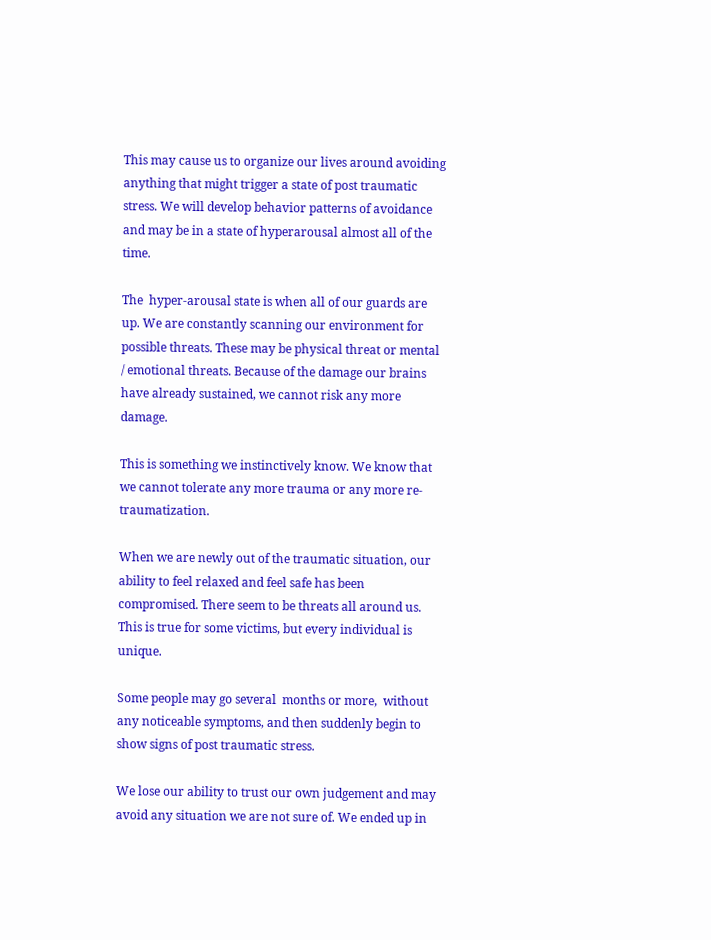This may cause us to organize our lives around avoiding anything that might trigger a state of post traumatic stress. We will develop behavior patterns of avoidance and may be in a state of hyperarousal almost all of the time.

The  hyper-arousal state is when all of our guards are up. We are constantly scanning our environment for possible threats. These may be physical threat or mental / emotional threats. Because of the damage our brains have already sustained, we cannot risk any more damage.

This is something we instinctively know. We know that we cannot tolerate any more trauma or any more re-traumatization.

When we are newly out of the traumatic situation, our ability to feel relaxed and feel safe has been compromised. There seem to be threats all around us. This is true for some victims, but every individual is unique.

Some people may go several  months or more,  without any noticeable symptoms, and then suddenly begin to show signs of post traumatic stress.

We lose our ability to trust our own judgement and may avoid any situation we are not sure of. We ended up in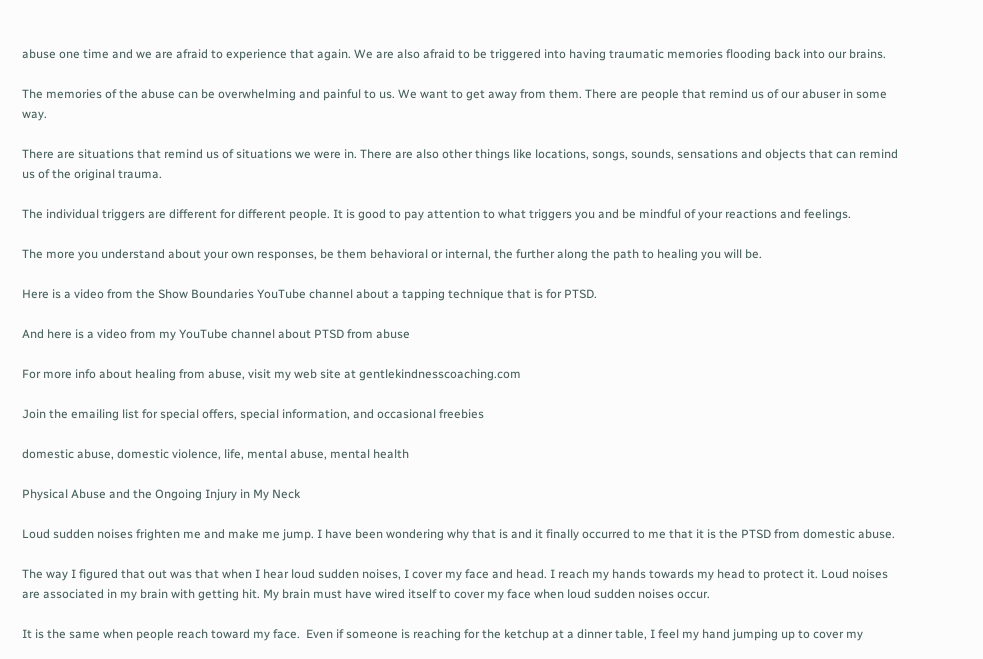abuse one time and we are afraid to experience that again. We are also afraid to be triggered into having traumatic memories flooding back into our brains.

The memories of the abuse can be overwhelming and painful to us. We want to get away from them. There are people that remind us of our abuser in some way.

There are situations that remind us of situations we were in. There are also other things like locations, songs, sounds, sensations and objects that can remind us of the original trauma.

The individual triggers are different for different people. It is good to pay attention to what triggers you and be mindful of your reactions and feelings.

The more you understand about your own responses, be them behavioral or internal, the further along the path to healing you will be.

Here is a video from the Show Boundaries YouTube channel about a tapping technique that is for PTSD.

And here is a video from my YouTube channel about PTSD from abuse

For more info about healing from abuse, visit my web site at gentlekindnesscoaching.com

Join the emailing list for special offers, special information, and occasional freebies

domestic abuse, domestic violence, life, mental abuse, mental health

Physical Abuse and the Ongoing Injury in My Neck

Loud sudden noises frighten me and make me jump. I have been wondering why that is and it finally occurred to me that it is the PTSD from domestic abuse.

The way I figured that out was that when I hear loud sudden noises, I cover my face and head. I reach my hands towards my head to protect it. Loud noises are associated in my brain with getting hit. My brain must have wired itself to cover my face when loud sudden noises occur.

It is the same when people reach toward my face.  Even if someone is reaching for the ketchup at a dinner table, I feel my hand jumping up to cover my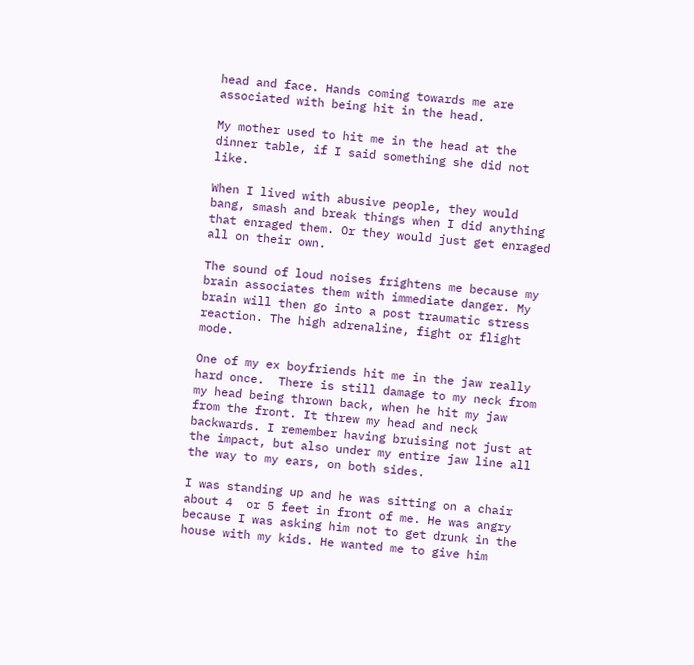head and face. Hands coming towards me are associated with being hit in the head.

My mother used to hit me in the head at the dinner table, if I said something she did not like.

When I lived with abusive people, they would bang, smash and break things when I did anything that enraged them. Or they would just get enraged all on their own.

The sound of loud noises frightens me because my brain associates them with immediate danger. My brain will then go into a post traumatic stress reaction. The high adrenaline, fight or flight mode.

One of my ex boyfriends hit me in the jaw really hard once.  There is still damage to my neck from my head being thrown back, when he hit my jaw from the front. It threw my head and neck backwards. I remember having bruising not just at the impact, but also under my entire jaw line all the way to my ears, on both sides.

I was standing up and he was sitting on a chair about 4  or 5 feet in front of me. He was angry because I was asking him not to get drunk in the house with my kids. He wanted me to give him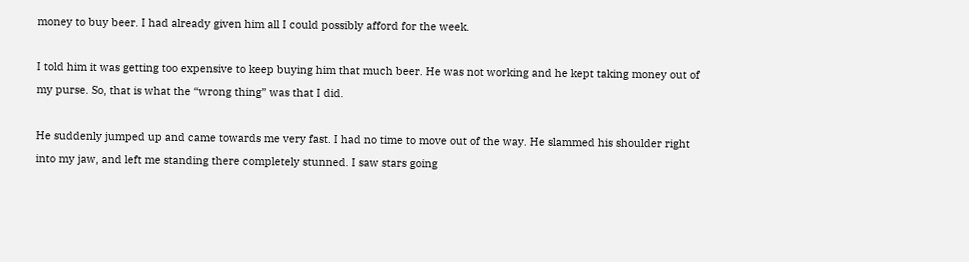money to buy beer. I had already given him all I could possibly afford for the week.

I told him it was getting too expensive to keep buying him that much beer. He was not working and he kept taking money out of my purse. So, that is what the “wrong thing” was that I did.

He suddenly jumped up and came towards me very fast. I had no time to move out of the way. He slammed his shoulder right into my jaw, and left me standing there completely stunned. I saw stars going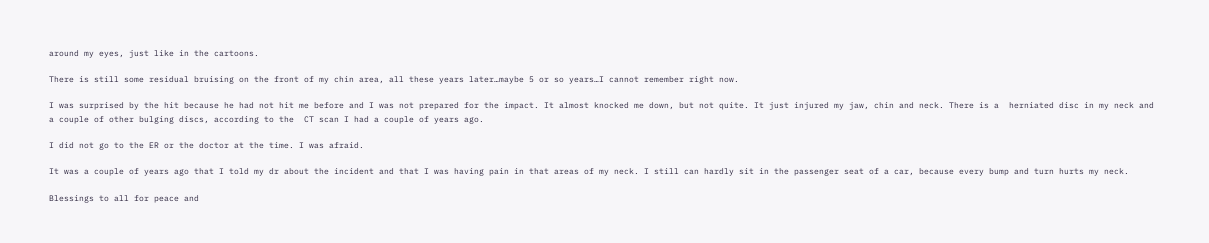around my eyes, just like in the cartoons.

There is still some residual bruising on the front of my chin area, all these years later…maybe 5 or so years…I cannot remember right now.

I was surprised by the hit because he had not hit me before and I was not prepared for the impact. It almost knocked me down, but not quite. It just injured my jaw, chin and neck. There is a  herniated disc in my neck and a couple of other bulging discs, according to the  CT scan I had a couple of years ago.

I did not go to the ER or the doctor at the time. I was afraid.

It was a couple of years ago that I told my dr about the incident and that I was having pain in that areas of my neck. I still can hardly sit in the passenger seat of a car, because every bump and turn hurts my neck.

Blessings to all for peace and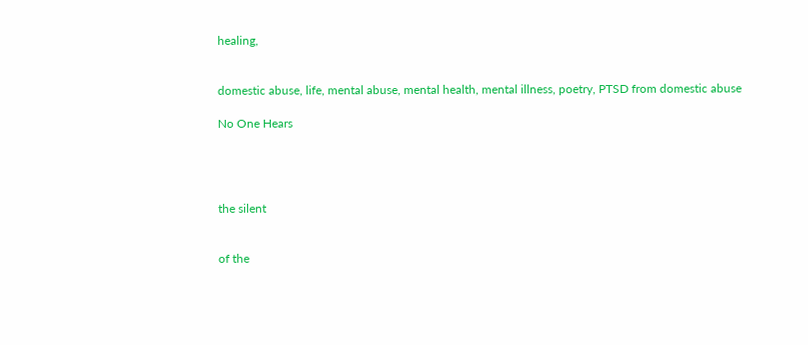healing,


domestic abuse, life, mental abuse, mental health, mental illness, poetry, PTSD from domestic abuse

No One Hears




the silent


of the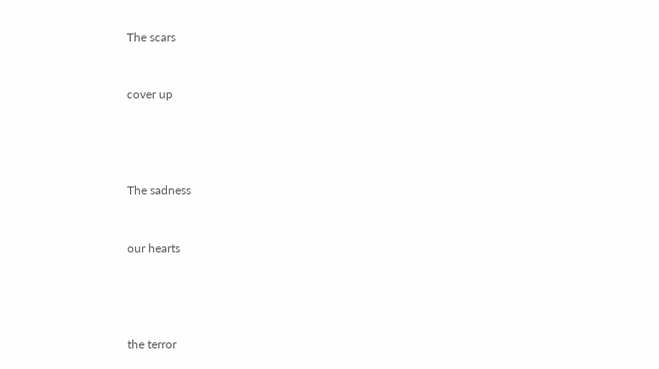The scars


cover up




The sadness


our hearts




the terror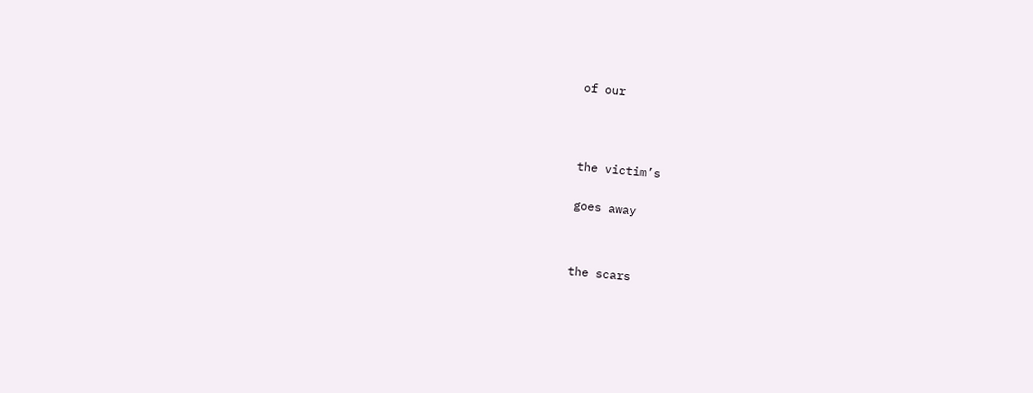of our





the victim’s


goes away




the scars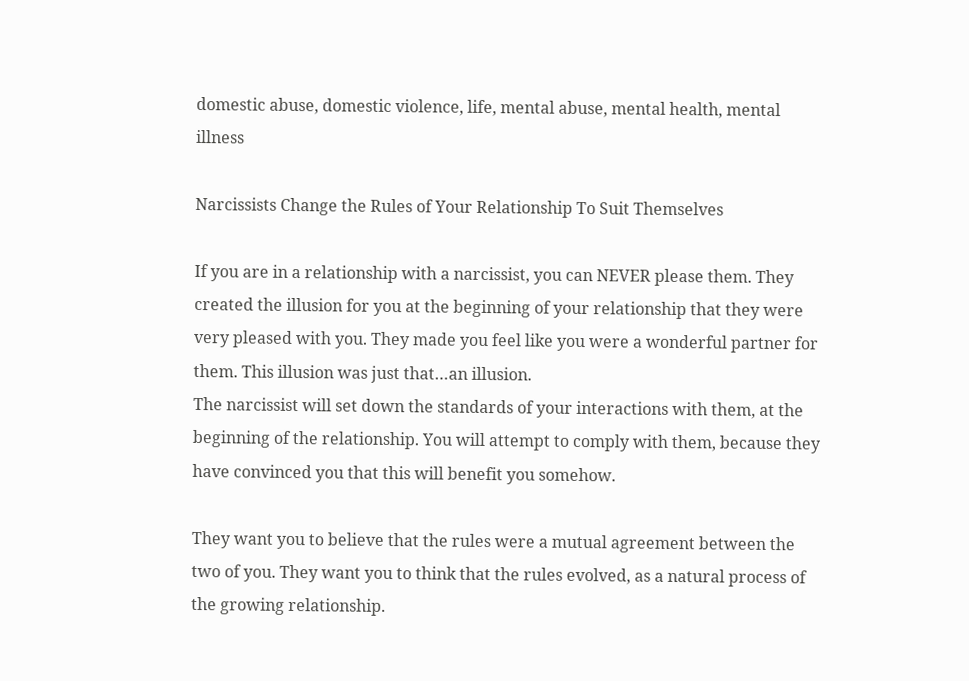domestic abuse, domestic violence, life, mental abuse, mental health, mental illness

Narcissists Change the Rules of Your Relationship To Suit Themselves

If you are in a relationship with a narcissist, you can NEVER please them. They created the illusion for you at the beginning of your relationship that they were very pleased with you. They made you feel like you were a wonderful partner for them. This illusion was just that…an illusion.
The narcissist will set down the standards of your interactions with them, at the beginning of the relationship. You will attempt to comply with them, because they have convinced you that this will benefit you somehow.

They want you to believe that the rules were a mutual agreement between the two of you. They want you to think that the rules evolved, as a natural process of the growing relationship.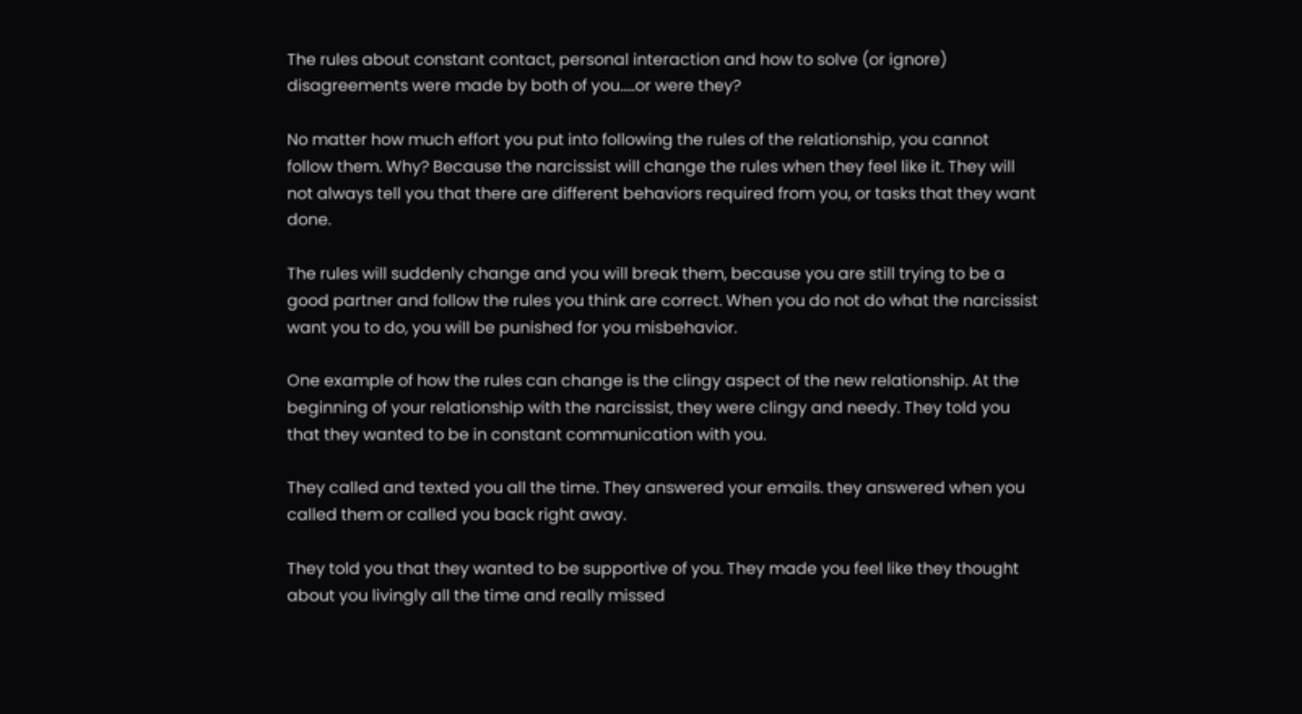The rules about constant contact, personal interaction and how to solve (or ignore) disagreements were made by both of you…..or were they?

No matter how much effort you put into following the rules of the relationship, you cannot follow them. Why? Because the narcissist will change the rules when they feel like it. They will not always tell you that there are different behaviors required from you, or tasks that they want done.

The rules will suddenly change and you will break them, because you are still trying to be a good partner and follow the rules you think are correct. When you do not do what the narcissist want you to do, you will be punished for you misbehavior.

One example of how the rules can change is the clingy aspect of the new relationship. At the beginning of your relationship with the narcissist, they were clingy and needy. They told you that they wanted to be in constant communication with you.

They called and texted you all the time. They answered your emails. they answered when you called them or called you back right away.

They told you that they wanted to be supportive of you. They made you feel like they thought about you livingly all the time and really missed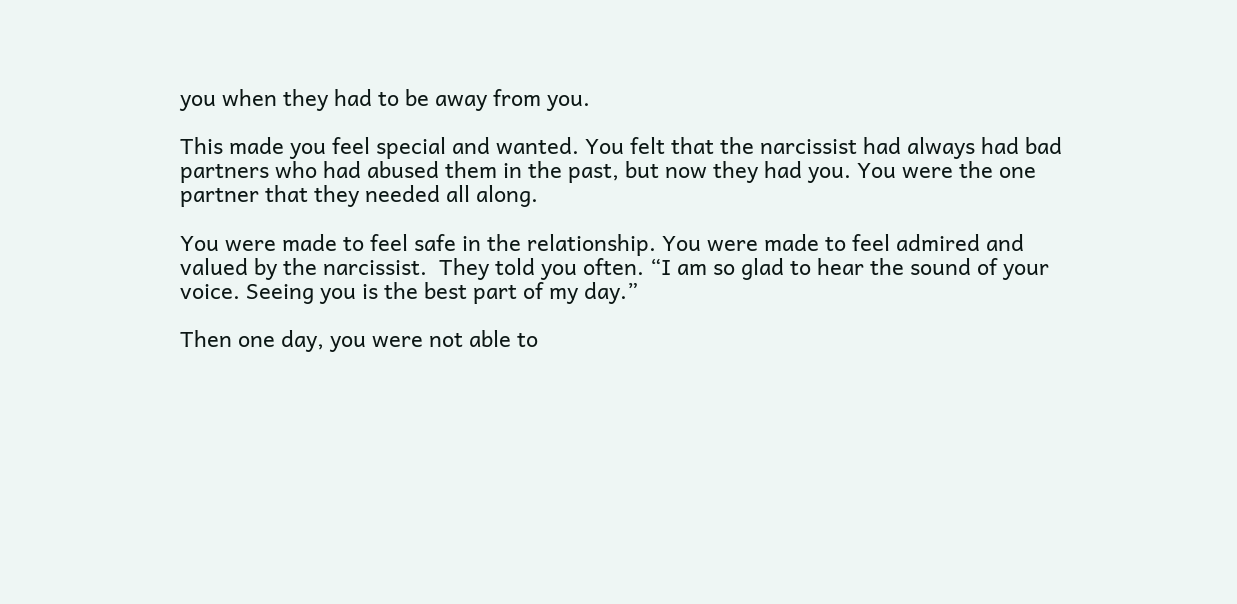you when they had to be away from you.

This made you feel special and wanted. You felt that the narcissist had always had bad partners who had abused them in the past, but now they had you. You were the one partner that they needed all along.

You were made to feel safe in the relationship. You were made to feel admired and valued by the narcissist.  They told you often. “I am so glad to hear the sound of your voice. Seeing you is the best part of my day.”

Then one day, you were not able to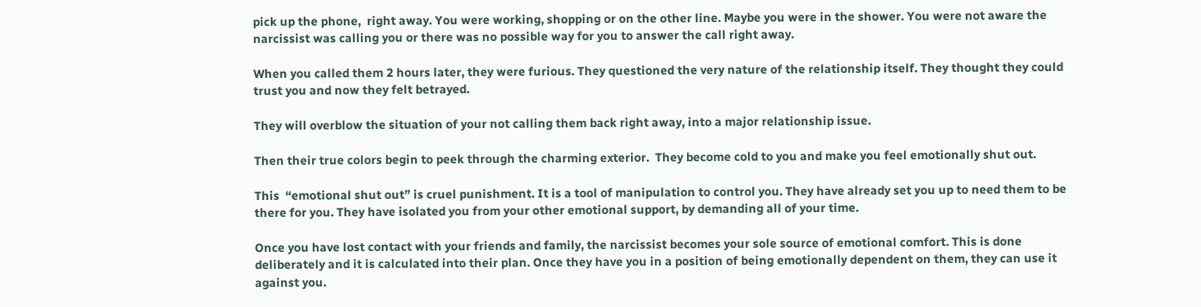pick up the phone,  right away. You were working, shopping or on the other line. Maybe you were in the shower. You were not aware the narcissist was calling you or there was no possible way for you to answer the call right away.

When you called them 2 hours later, they were furious. They questioned the very nature of the relationship itself. They thought they could trust you and now they felt betrayed.

They will overblow the situation of your not calling them back right away, into a major relationship issue.

Then their true colors begin to peek through the charming exterior.  They become cold to you and make you feel emotionally shut out.

This  “emotional shut out” is cruel punishment. It is a tool of manipulation to control you. They have already set you up to need them to be there for you. They have isolated you from your other emotional support, by demanding all of your time.

Once you have lost contact with your friends and family, the narcissist becomes your sole source of emotional comfort. This is done deliberately and it is calculated into their plan. Once they have you in a position of being emotionally dependent on them, they can use it against you.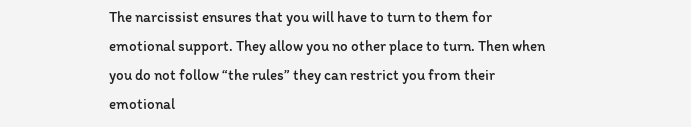The narcissist ensures that you will have to turn to them for emotional support. They allow you no other place to turn. Then when you do not follow “the rules” they can restrict you from their emotional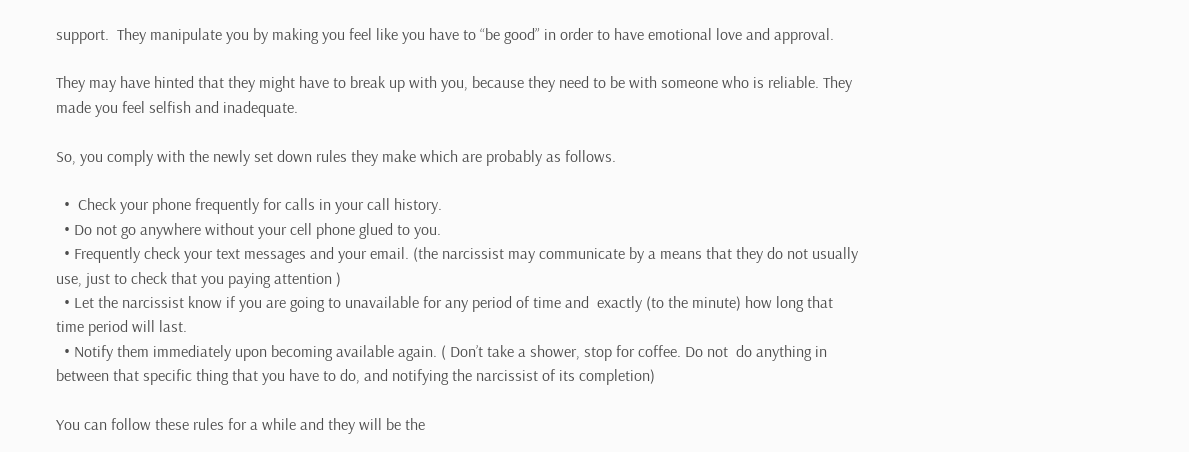support.  They manipulate you by making you feel like you have to “be good” in order to have emotional love and approval.

They may have hinted that they might have to break up with you, because they need to be with someone who is reliable. They made you feel selfish and inadequate.

So, you comply with the newly set down rules they make which are probably as follows.

  •  Check your phone frequently for calls in your call history.
  • Do not go anywhere without your cell phone glued to you.
  • Frequently check your text messages and your email. (the narcissist may communicate by a means that they do not usually use, just to check that you paying attention )
  • Let the narcissist know if you are going to unavailable for any period of time and  exactly (to the minute) how long that time period will last.
  • Notify them immediately upon becoming available again. ( Don’t take a shower, stop for coffee. Do not  do anything in between that specific thing that you have to do, and notifying the narcissist of its completion)

You can follow these rules for a while and they will be the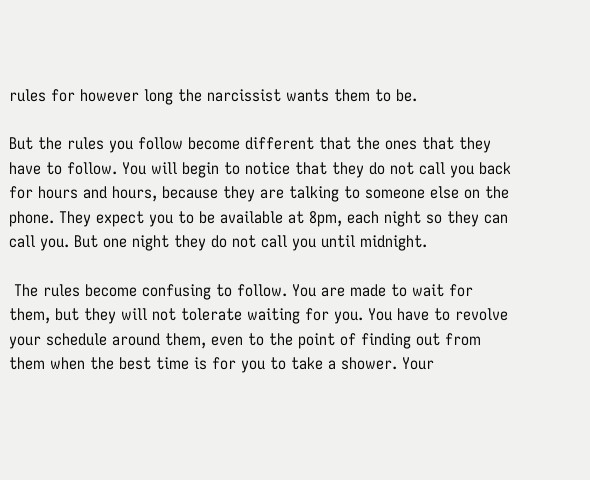rules for however long the narcissist wants them to be.

But the rules you follow become different that the ones that they have to follow. You will begin to notice that they do not call you back for hours and hours, because they are talking to someone else on the phone. They expect you to be available at 8pm, each night so they can call you. But one night they do not call you until midnight.

 The rules become confusing to follow. You are made to wait for them, but they will not tolerate waiting for you. You have to revolve your schedule around them, even to the point of finding out from them when the best time is for you to take a shower. Your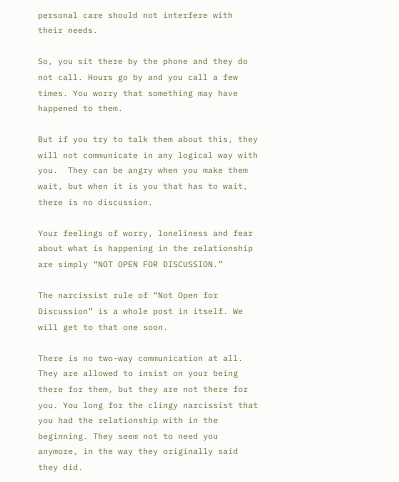personal care should not interfere with their needs.

So, you sit there by the phone and they do not call. Hours go by and you call a few times. You worry that something may have happened to them.

But if you try to talk them about this, they will not communicate in any logical way with you.  They can be angry when you make them wait, but when it is you that has to wait, there is no discussion.

Your feelings of worry, loneliness and fear about what is happening in the relationship are simply “NOT OPEN FOR DISCUSSION.”

The narcissist rule of “Not Open for Discussion” is a whole post in itself. We will get to that one soon.

There is no two-way communication at all. They are allowed to insist on your being there for them, but they are not there for you. You long for the clingy narcissist that you had the relationship with in the beginning. They seem not to need you anymore, in the way they originally said they did.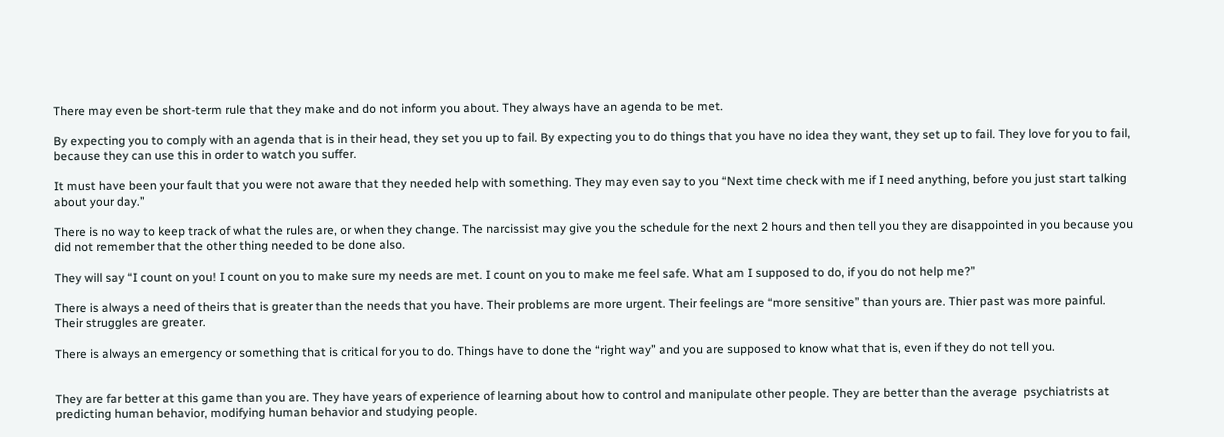There may even be short-term rule that they make and do not inform you about. They always have an agenda to be met.

By expecting you to comply with an agenda that is in their head, they set you up to fail. By expecting you to do things that you have no idea they want, they set up to fail. They love for you to fail, because they can use this in order to watch you suffer.

It must have been your fault that you were not aware that they needed help with something. They may even say to you “Next time check with me if I need anything, before you just start talking about your day.”

There is no way to keep track of what the rules are, or when they change. The narcissist may give you the schedule for the next 2 hours and then tell you they are disappointed in you because you did not remember that the other thing needed to be done also.

They will say “I count on you! I count on you to make sure my needs are met. I count on you to make me feel safe. What am I supposed to do, if you do not help me?”

There is always a need of theirs that is greater than the needs that you have. Their problems are more urgent. Their feelings are “more sensitive” than yours are. Thier past was more painful. Their struggles are greater.

There is always an emergency or something that is critical for you to do. Things have to done the “right way” and you are supposed to know what that is, even if they do not tell you.


They are far better at this game than you are. They have years of experience of learning about how to control and manipulate other people. They are better than the average  psychiatrists at predicting human behavior, modifying human behavior and studying people.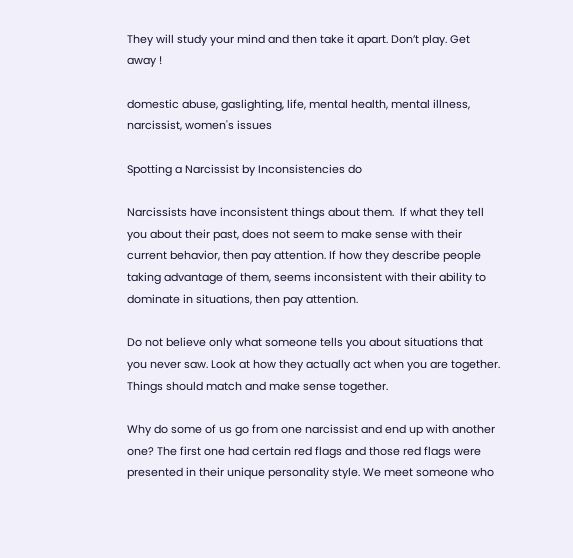They will study your mind and then take it apart. Don’t play. Get away !

domestic abuse, gaslighting, life, mental health, mental illness, narcissist, women's issues

Spotting a Narcissist by Inconsistencies do

Narcissists have inconsistent things about them.  If what they tell you about their past, does not seem to make sense with their current behavior, then pay attention. If how they describe people taking advantage of them, seems inconsistent with their ability to dominate in situations, then pay attention.

Do not believe only what someone tells you about situations that you never saw. Look at how they actually act when you are together. Things should match and make sense together.

Why do some of us go from one narcissist and end up with another one? The first one had certain red flags and those red flags were presented in their unique personality style. We meet someone who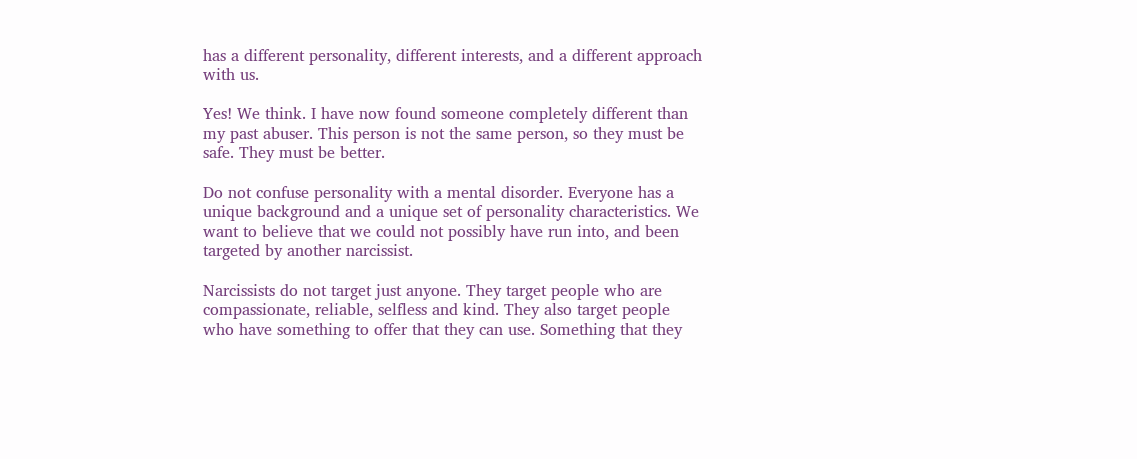has a different personality, different interests, and a different approach with us.

Yes! We think. I have now found someone completely different than my past abuser. This person is not the same person, so they must be safe. They must be better.

Do not confuse personality with a mental disorder. Everyone has a unique background and a unique set of personality characteristics. We want to believe that we could not possibly have run into, and been targeted by another narcissist.

Narcissists do not target just anyone. They target people who are compassionate, reliable, selfless and kind. They also target people who have something to offer that they can use. Something that they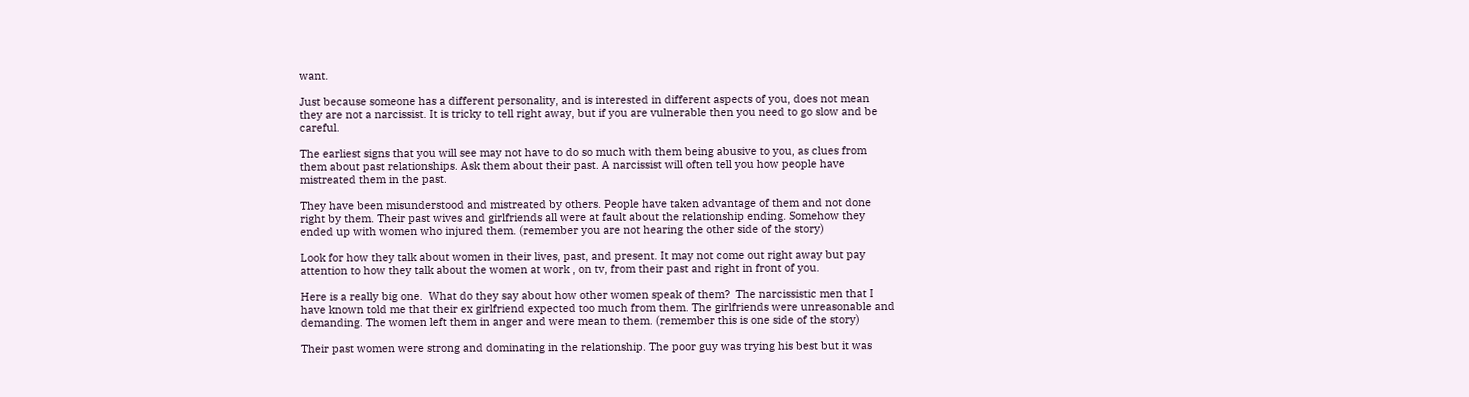want.

Just because someone has a different personality, and is interested in different aspects of you, does not mean they are not a narcissist. It is tricky to tell right away, but if you are vulnerable then you need to go slow and be careful.

The earliest signs that you will see may not have to do so much with them being abusive to you, as clues from them about past relationships. Ask them about their past. A narcissist will often tell you how people have mistreated them in the past.

They have been misunderstood and mistreated by others. People have taken advantage of them and not done right by them. Their past wives and girlfriends all were at fault about the relationship ending. Somehow they ended up with women who injured them. (remember you are not hearing the other side of the story)

Look for how they talk about women in their lives, past, and present. It may not come out right away but pay attention to how they talk about the women at work , on tv, from their past and right in front of you.

Here is a really big one.  What do they say about how other women speak of them?  The narcissistic men that I have known told me that their ex girlfriend expected too much from them. The girlfriends were unreasonable and demanding. The women left them in anger and were mean to them. (remember this is one side of the story)

Their past women were strong and dominating in the relationship. The poor guy was trying his best but it was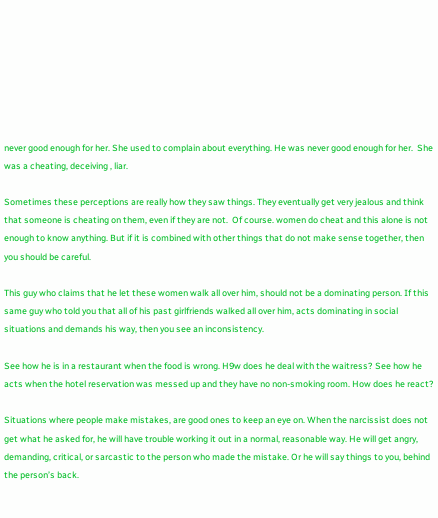never good enough for her. She used to complain about everything. He was never good enough for her.  She was a cheating, deceiving , liar.

Sometimes these perceptions are really how they saw things. They eventually get very jealous and think that someone is cheating on them, even if they are not.  Of course. women do cheat and this alone is not enough to know anything. But if it is combined with other things that do not make sense together, then you should be careful.

This guy who claims that he let these women walk all over him, should not be a dominating person. If this same guy who told you that all of his past girlfriends walked all over him, acts dominating in social situations and demands his way, then you see an inconsistency.

See how he is in a restaurant when the food is wrong. H9w does he deal with the waitress? See how he acts when the hotel reservation was messed up and they have no non-smoking room. How does he react?

Situations where people make mistakes, are good ones to keep an eye on. When the narcissist does not get what he asked for, he will have trouble working it out in a normal, reasonable way. He will get angry, demanding, critical, or sarcastic to the person who made the mistake. Or he will say things to you, behind the person’s back.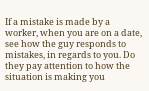If a mistake is made by a worker, when you are on a date, see how the guy responds to mistakes, in regards to you. Do they pay attention to how the situation is making you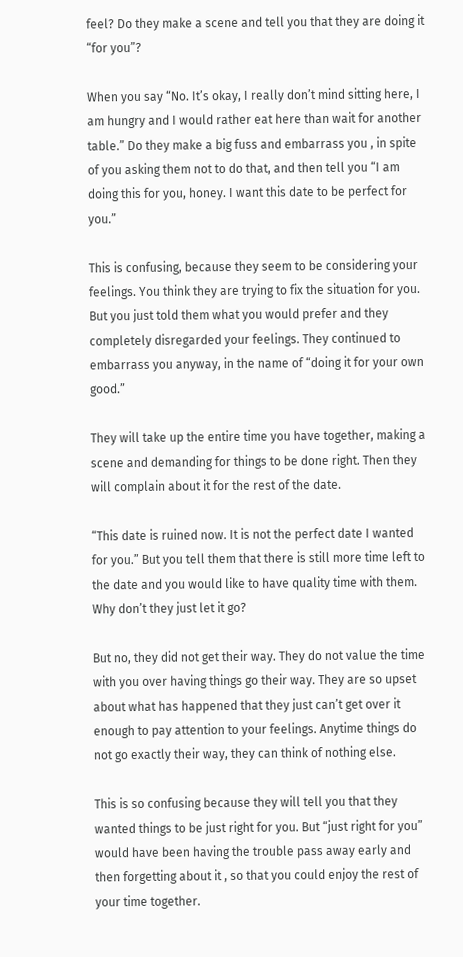feel? Do they make a scene and tell you that they are doing it “for you”?

When you say “No. It’s okay, I really don’t mind sitting here, I am hungry and I would rather eat here than wait for another table.” Do they make a big fuss and embarrass you , in spite of you asking them not to do that, and then tell you “I am doing this for you, honey. I want this date to be perfect for you.”

This is confusing, because they seem to be considering your feelings. You think they are trying to fix the situation for you. But you just told them what you would prefer and they completely disregarded your feelings. They continued to embarrass you anyway, in the name of “doing it for your own good.”

They will take up the entire time you have together, making a scene and demanding for things to be done right. Then they will complain about it for the rest of the date.

“This date is ruined now. It is not the perfect date I wanted for you.” But you tell them that there is still more time left to the date and you would like to have quality time with them. Why don’t they just let it go?

But no, they did not get their way. They do not value the time with you over having things go their way. They are so upset about what has happened that they just can’t get over it enough to pay attention to your feelings. Anytime things do not go exactly their way, they can think of nothing else.

This is so confusing because they will tell you that they wanted things to be just right for you. But “just right for you” would have been having the trouble pass away early and then forgetting about it , so that you could enjoy the rest of your time together.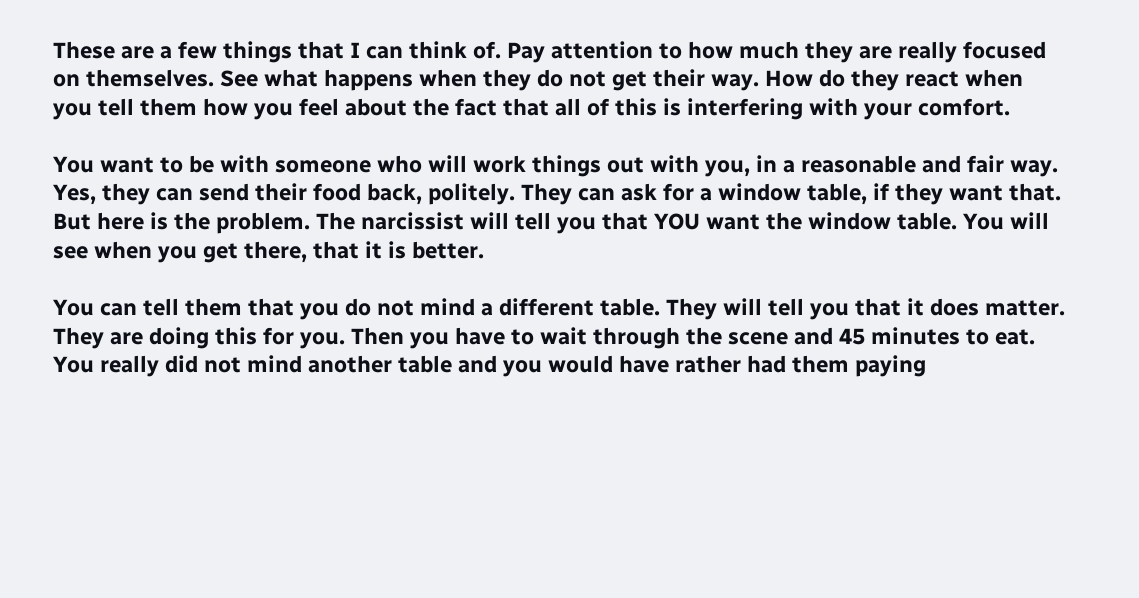These are a few things that I can think of. Pay attention to how much they are really focused on themselves. See what happens when they do not get their way. How do they react when you tell them how you feel about the fact that all of this is interfering with your comfort.

You want to be with someone who will work things out with you, in a reasonable and fair way. Yes, they can send their food back, politely. They can ask for a window table, if they want that. But here is the problem. The narcissist will tell you that YOU want the window table. You will see when you get there, that it is better.

You can tell them that you do not mind a different table. They will tell you that it does matter. They are doing this for you. Then you have to wait through the scene and 45 minutes to eat. You really did not mind another table and you would have rather had them paying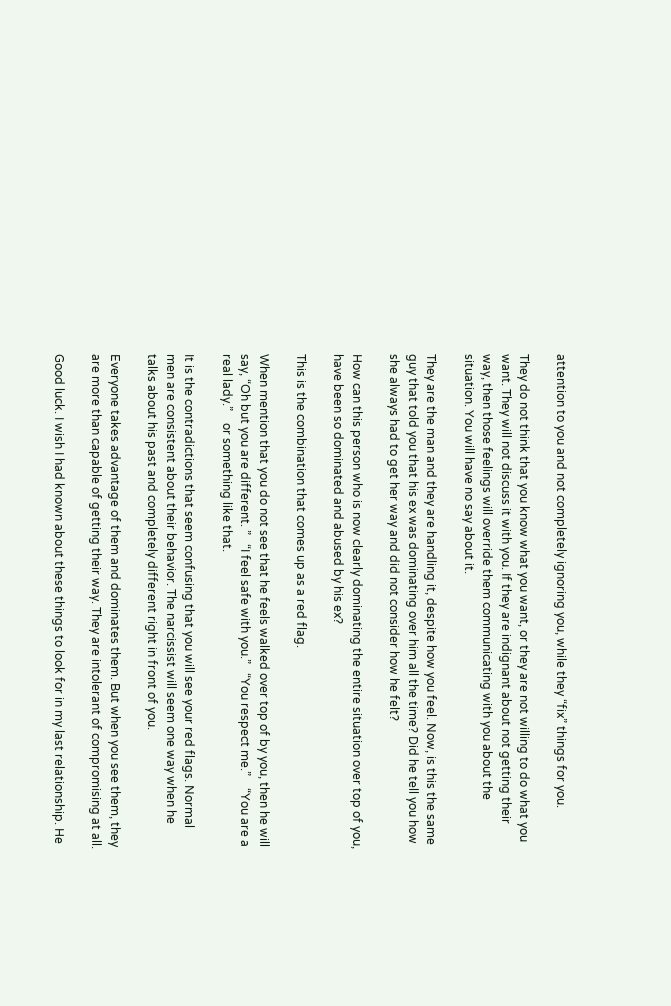attention to you and not completely ignoring you, while they “fix” things for you.

They do not think that you know what you want, or they are not willing to do what you want. They will not discuss it with you. If they are indignant about not getting their way, then those feelings will override them communicating with you about the situation. You will have no say about it.

They are the man and they are handling it, despite how you feel. Now, is this the same guy that told you that his ex was dominating over him all the time? Did he tell you how she always had to get her way and did not consider how he felt?

How can this person who is now clearly dominating the entire situation over top of you, have been so dominated and abused by his ex?

This is the combination that comes up as a red flag.

When mention that you do not see that he feels walked over top of by you, then he will say, “Oh but you are different. ”   “I feel safe with you.”   “You respect me.”    “You are a real lady.”    or something like that.

It is the contradictions that seem confusing that you will see your red flags. Normal men are consistent about their behavior. The narcissist will seem one way when he talks about his past and completely different right in front of you.

Everyone takes advantage of them and dominates them. But when you see them, they are more than capable of getting their way. They are intolerant of compromising at all.

Good luck. I wish I had known about these things to look for in my last relationship. He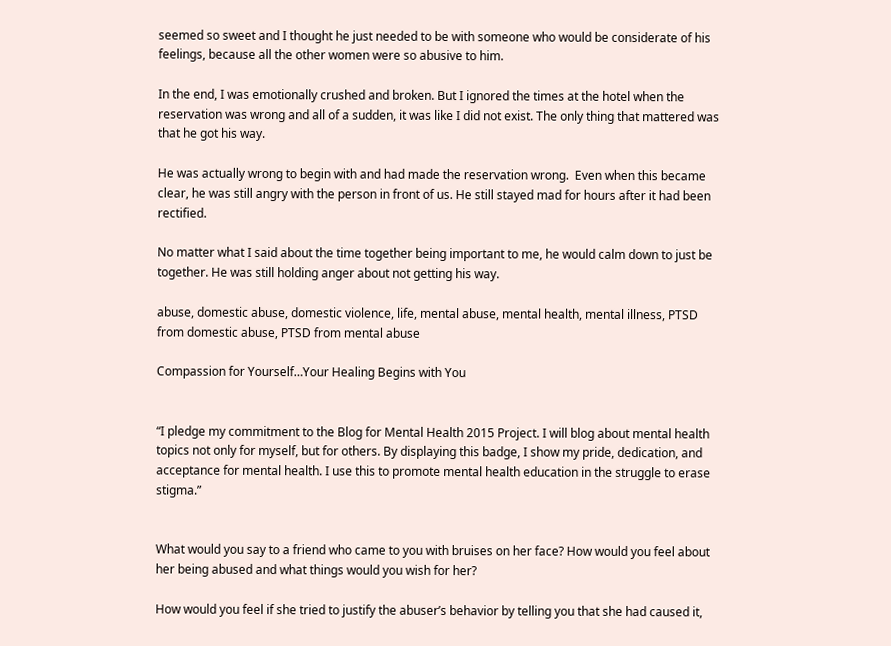seemed so sweet and I thought he just needed to be with someone who would be considerate of his feelings, because all the other women were so abusive to him.

In the end, I was emotionally crushed and broken. But I ignored the times at the hotel when the reservation was wrong and all of a sudden, it was like I did not exist. The only thing that mattered was that he got his way.

He was actually wrong to begin with and had made the reservation wrong.  Even when this became clear, he was still angry with the person in front of us. He still stayed mad for hours after it had been rectified.

No matter what I said about the time together being important to me, he would calm down to just be together. He was still holding anger about not getting his way.

abuse, domestic abuse, domestic violence, life, mental abuse, mental health, mental illness, PTSD from domestic abuse, PTSD from mental abuse

Compassion for Yourself…Your Healing Begins with You


“I pledge my commitment to the Blog for Mental Health 2015 Project. I will blog about mental health topics not only for myself, but for others. By displaying this badge, I show my pride, dedication, and acceptance for mental health. I use this to promote mental health education in the struggle to erase stigma.”


What would you say to a friend who came to you with bruises on her face? How would you feel about her being abused and what things would you wish for her?

How would you feel if she tried to justify the abuser’s behavior by telling you that she had caused it,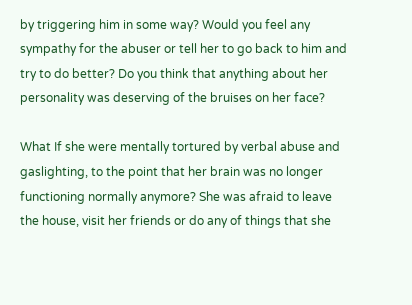by triggering him in some way? Would you feel any sympathy for the abuser or tell her to go back to him and try to do better? Do you think that anything about her personality was deserving of the bruises on her face?

What If she were mentally tortured by verbal abuse and gaslighting, to the point that her brain was no longer functioning normally anymore? She was afraid to leave the house, visit her friends or do any of things that she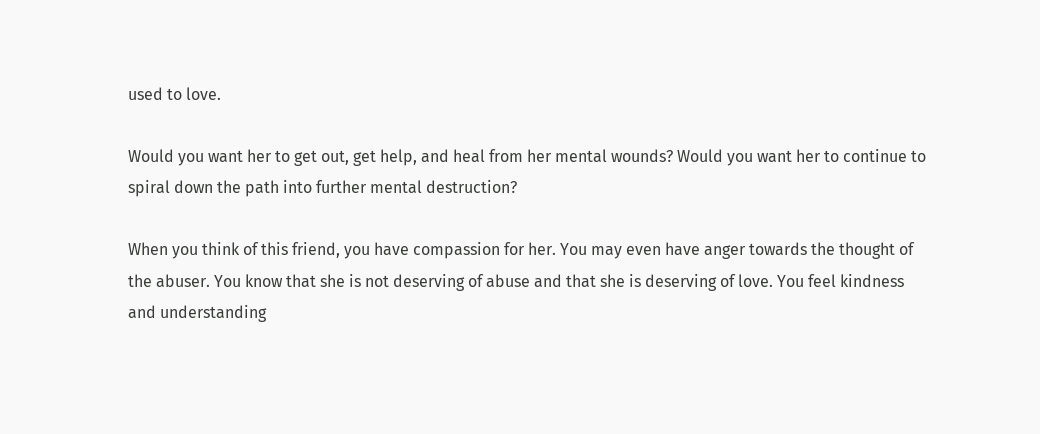used to love.

Would you want her to get out, get help, and heal from her mental wounds? Would you want her to continue to spiral down the path into further mental destruction?

When you think of this friend, you have compassion for her. You may even have anger towards the thought of the abuser. You know that she is not deserving of abuse and that she is deserving of love. You feel kindness and understanding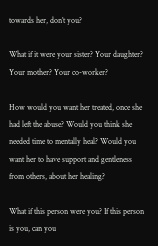towards her, don’t you?

What if it were your sister? Your daughter? Your mother? Your co-worker?

How would you want her treated, once she had left the abuse? Would you think she needed time to mentally heal? Would you want her to have support and gentleness from others, about her healing?

What if this person were you? If this person is you, can you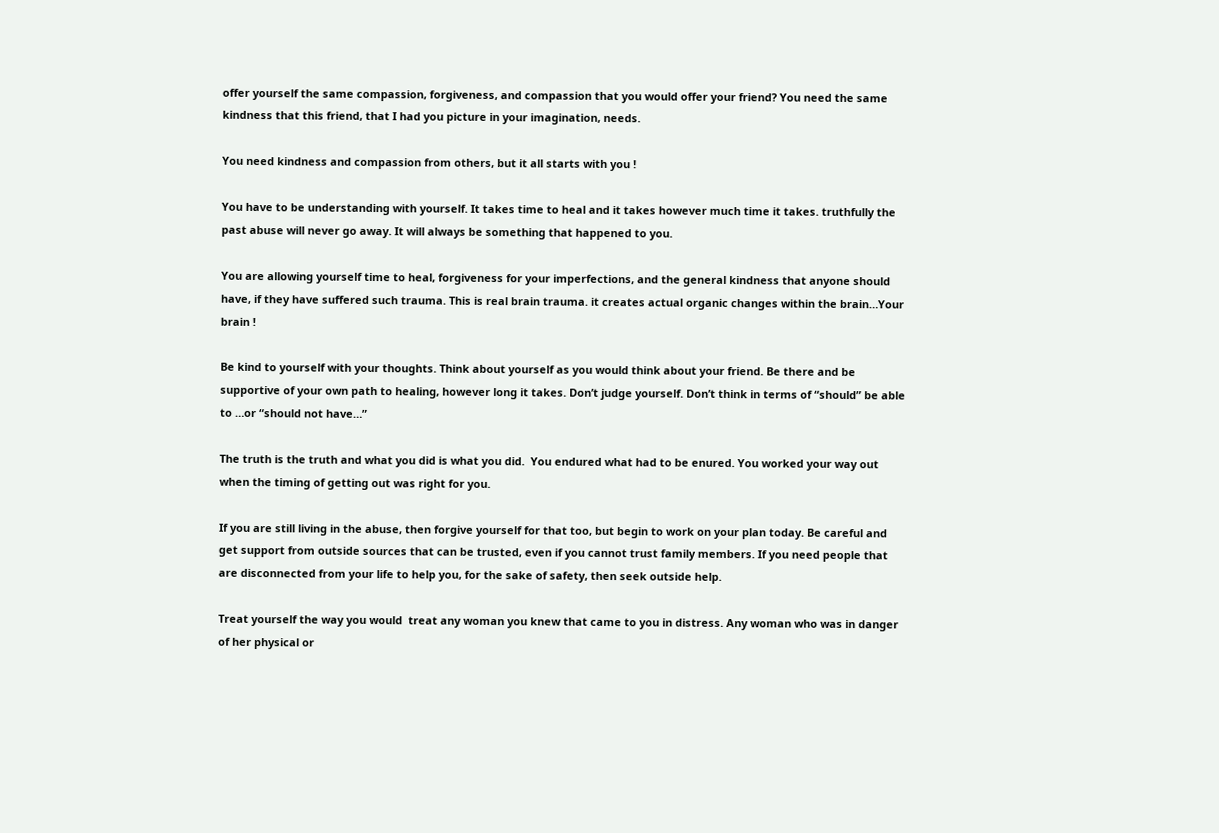offer yourself the same compassion, forgiveness, and compassion that you would offer your friend? You need the same kindness that this friend, that I had you picture in your imagination, needs.

You need kindness and compassion from others, but it all starts with you !

You have to be understanding with yourself. It takes time to heal and it takes however much time it takes. truthfully the past abuse will never go away. It will always be something that happened to you.

You are allowing yourself time to heal, forgiveness for your imperfections, and the general kindness that anyone should have, if they have suffered such trauma. This is real brain trauma. it creates actual organic changes within the brain…Your brain !

Be kind to yourself with your thoughts. Think about yourself as you would think about your friend. Be there and be supportive of your own path to healing, however long it takes. Don’t judge yourself. Don’t think in terms of “should” be able to …or “should not have…”

The truth is the truth and what you did is what you did.  You endured what had to be enured. You worked your way out when the timing of getting out was right for you.

If you are still living in the abuse, then forgive yourself for that too, but begin to work on your plan today. Be careful and get support from outside sources that can be trusted, even if you cannot trust family members. If you need people that are disconnected from your life to help you, for the sake of safety, then seek outside help.

Treat yourself the way you would  treat any woman you knew that came to you in distress. Any woman who was in danger of her physical or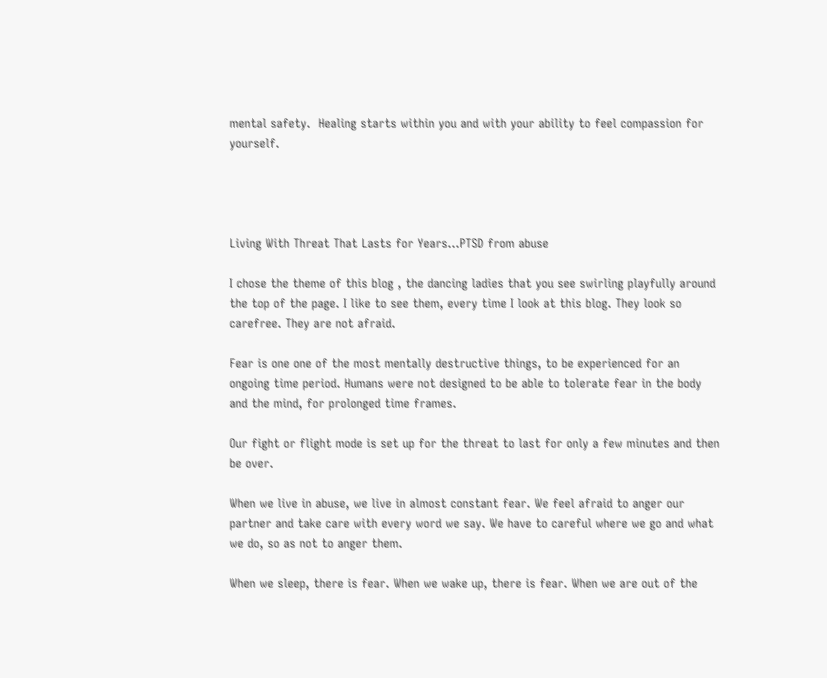mental safety.  Healing starts within you and with your ability to feel compassion for yourself.




Living With Threat That Lasts for Years…PTSD from abuse

I chose the theme of this blog , the dancing ladies that you see swirling playfully around the top of the page. I like to see them, every time I look at this blog. They look so carefree. They are not afraid.

Fear is one one of the most mentally destructive things, to be experienced for an ongoing time period. Humans were not designed to be able to tolerate fear in the body and the mind, for prolonged time frames.

Our fight or flight mode is set up for the threat to last for only a few minutes and then be over.

When we live in abuse, we live in almost constant fear. We feel afraid to anger our partner and take care with every word we say. We have to careful where we go and what we do, so as not to anger them.

When we sleep, there is fear. When we wake up, there is fear. When we are out of the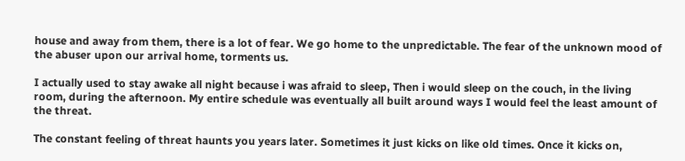house and away from them, there is a lot of fear. We go home to the unpredictable. The fear of the unknown mood of the abuser upon our arrival home, torments us.

I actually used to stay awake all night because i was afraid to sleep, Then i would sleep on the couch, in the living room, during the afternoon. My entire schedule was eventually all built around ways I would feel the least amount of the threat.

The constant feeling of threat haunts you years later. Sometimes it just kicks on like old times. Once it kicks on,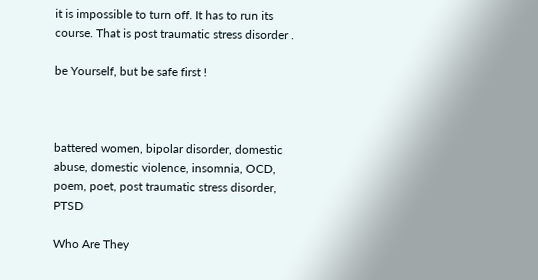it is impossible to turn off. It has to run its course. That is post traumatic stress disorder .

be Yourself, but be safe first !



battered women, bipolar disorder, domestic abuse, domestic violence, insomnia, OCD, poem, poet, post traumatic stress disorder, PTSD

Who Are They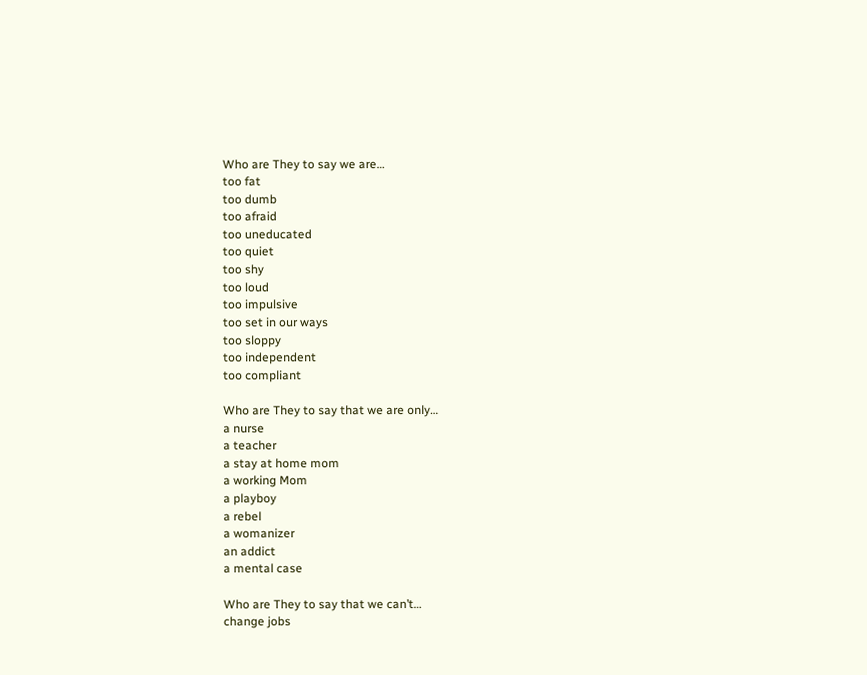Who are They to say we are…
too fat
too dumb
too afraid
too uneducated
too quiet
too shy
too loud
too impulsive
too set in our ways
too sloppy
too independent
too compliant

Who are They to say that we are only…
a nurse
a teacher
a stay at home mom
a working Mom
a playboy
a rebel
a womanizer
an addict
a mental case

Who are They to say that we can’t…
change jobs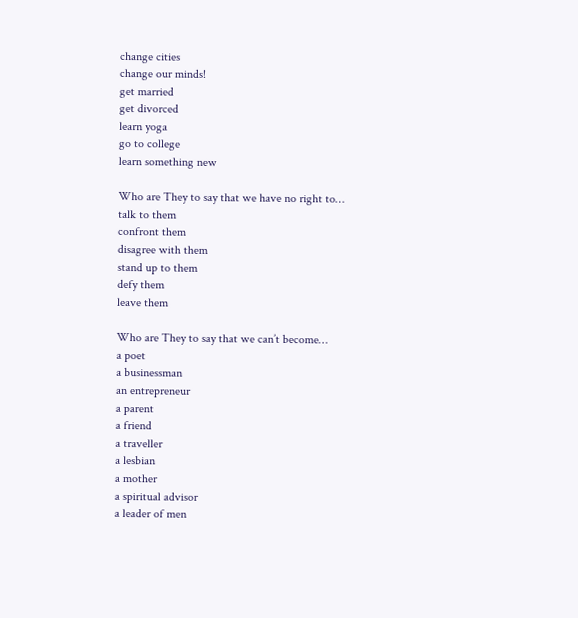change cities
change our minds!
get married
get divorced
learn yoga
go to college
learn something new

Who are They to say that we have no right to…
talk to them
confront them
disagree with them
stand up to them
defy them
leave them

Who are They to say that we can’t become…
a poet
a businessman
an entrepreneur
a parent
a friend
a traveller
a lesbian
a mother
a spiritual advisor
a leader of men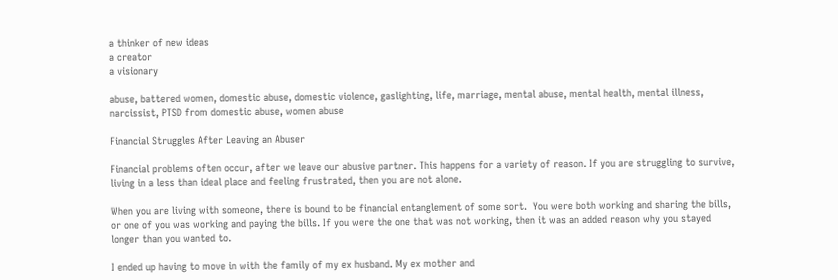a thinker of new ideas
a creator
a visionary

abuse, battered women, domestic abuse, domestic violence, gaslighting, life, marriage, mental abuse, mental health, mental illness, narcissist, PTSD from domestic abuse, women abuse

Financial Struggles After Leaving an Abuser

Financial problems often occur, after we leave our abusive partner. This happens for a variety of reason. If you are struggling to survive, living in a less than ideal place and feeling frustrated, then you are not alone.

When you are living with someone, there is bound to be financial entanglement of some sort.  You were both working and sharing the bills, or one of you was working and paying the bills. If you were the one that was not working, then it was an added reason why you stayed longer than you wanted to.

I ended up having to move in with the family of my ex husband. My ex mother and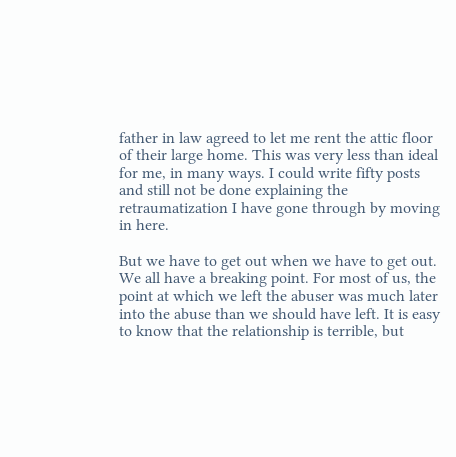father in law agreed to let me rent the attic floor of their large home. This was very less than ideal for me, in many ways. I could write fifty posts and still not be done explaining the retraumatization I have gone through by moving in here.

But we have to get out when we have to get out. We all have a breaking point. For most of us, the point at which we left the abuser was much later into the abuse than we should have left. It is easy to know that the relationship is terrible, but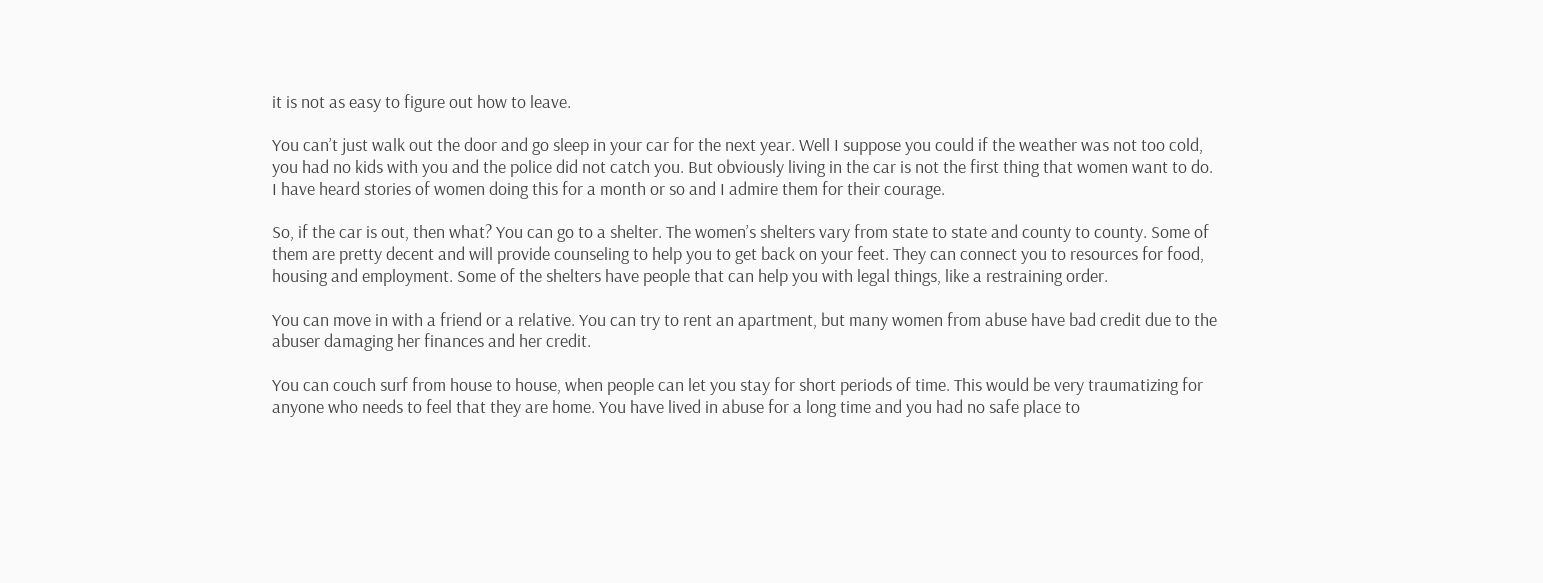it is not as easy to figure out how to leave.

You can’t just walk out the door and go sleep in your car for the next year. Well I suppose you could if the weather was not too cold, you had no kids with you and the police did not catch you. But obviously living in the car is not the first thing that women want to do.  I have heard stories of women doing this for a month or so and I admire them for their courage.

So, if the car is out, then what? You can go to a shelter. The women’s shelters vary from state to state and county to county. Some of them are pretty decent and will provide counseling to help you to get back on your feet. They can connect you to resources for food, housing and employment. Some of the shelters have people that can help you with legal things, like a restraining order.

You can move in with a friend or a relative. You can try to rent an apartment, but many women from abuse have bad credit due to the abuser damaging her finances and her credit.

You can couch surf from house to house, when people can let you stay for short periods of time. This would be very traumatizing for anyone who needs to feel that they are home. You have lived in abuse for a long time and you had no safe place to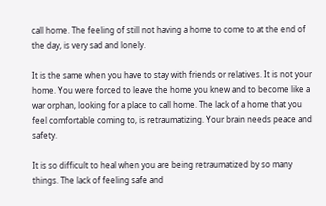call home. The feeling of still not having a home to come to at the end of the day, is very sad and lonely.

It is the same when you have to stay with friends or relatives. It is not your home. You were forced to leave the home you knew and to become like a war orphan, looking for a place to call home. The lack of a home that you feel comfortable coming to, is retraumatizing. Your brain needs peace and safety.

It is so difficult to heal when you are being retraumatized by so many things. The lack of feeling safe and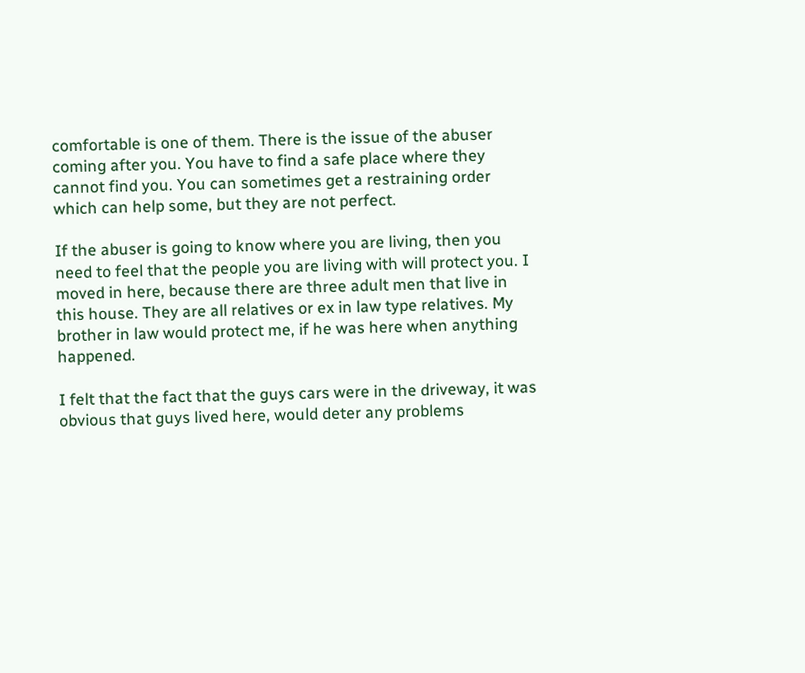comfortable is one of them. There is the issue of the abuser coming after you. You have to find a safe place where they cannot find you. You can sometimes get a restraining order which can help some, but they are not perfect.

If the abuser is going to know where you are living, then you need to feel that the people you are living with will protect you. I moved in here, because there are three adult men that live in this house. They are all relatives or ex in law type relatives. My brother in law would protect me, if he was here when anything happened.

I felt that the fact that the guys cars were in the driveway, it was obvious that guys lived here, would deter any problems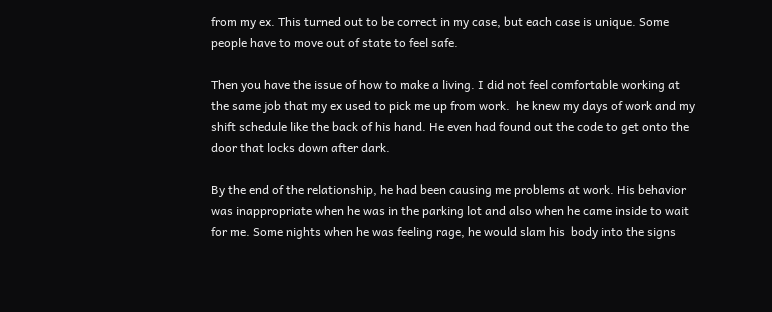from my ex. This turned out to be correct in my case, but each case is unique. Some people have to move out of state to feel safe.

Then you have the issue of how to make a living. I did not feel comfortable working at the same job that my ex used to pick me up from work.  he knew my days of work and my shift schedule like the back of his hand. He even had found out the code to get onto the door that locks down after dark.

By the end of the relationship, he had been causing me problems at work. His behavior was inappropriate when he was in the parking lot and also when he came inside to wait for me. Some nights when he was feeling rage, he would slam his  body into the signs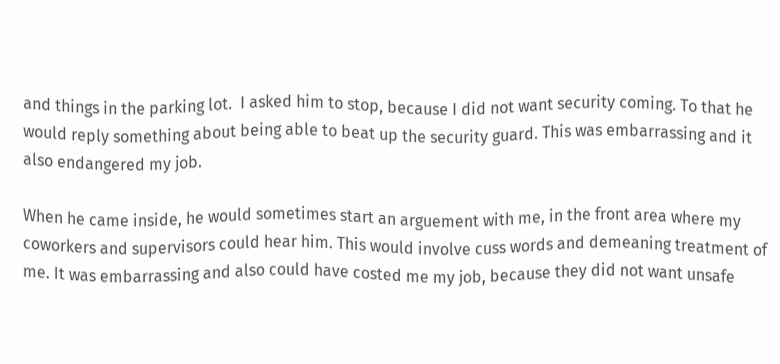and things in the parking lot.  I asked him to stop, because I did not want security coming. To that he would reply something about being able to beat up the security guard. This was embarrassing and it also endangered my job.

When he came inside, he would sometimes start an arguement with me, in the front area where my coworkers and supervisors could hear him. This would involve cuss words and demeaning treatment of me. It was embarrassing and also could have costed me my job, because they did not want unsafe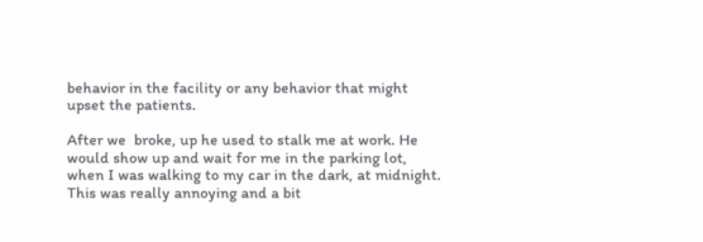behavior in the facility or any behavior that might upset the patients.

After we  broke, up he used to stalk me at work. He would show up and wait for me in the parking lot, when I was walking to my car in the dark, at midnight. This was really annoying and a bit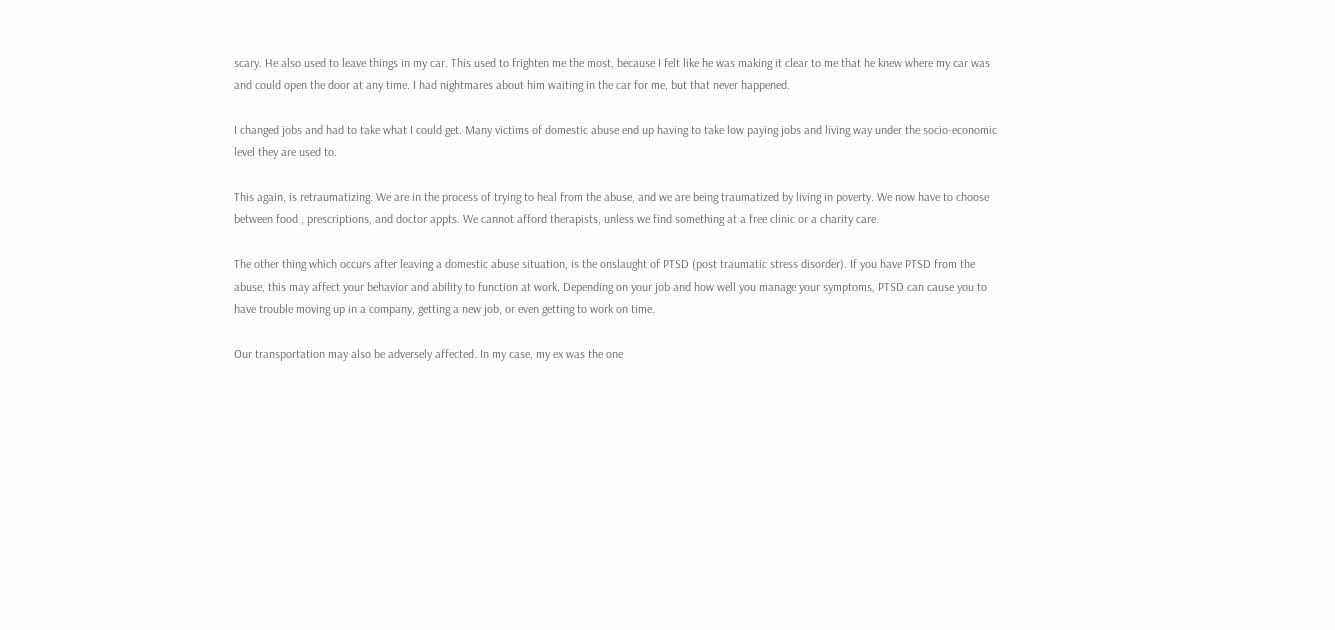scary. He also used to leave things in my car. This used to frighten me the most, because I felt like he was making it clear to me that he knew where my car was and could open the door at any time. I had nightmares about him waiting in the car for me, but that never happened.

I changed jobs and had to take what I could get. Many victims of domestic abuse end up having to take low paying jobs and living way under the socio-economic level they are used to.

This again, is retraumatizing. We are in the process of trying to heal from the abuse, and we are being traumatized by living in poverty. We now have to choose between food , prescriptions, and doctor appts. We cannot afford therapists, unless we find something at a free clinic or a charity care.

The other thing which occurs after leaving a domestic abuse situation, is the onslaught of PTSD (post traumatic stress disorder). If you have PTSD from the abuse, this may affect your behavior and ability to function at work. Depending on your job and how well you manage your symptoms, PTSD can cause you to have trouble moving up in a company, getting a new job, or even getting to work on time.

Our transportation may also be adversely affected. In my case, my ex was the one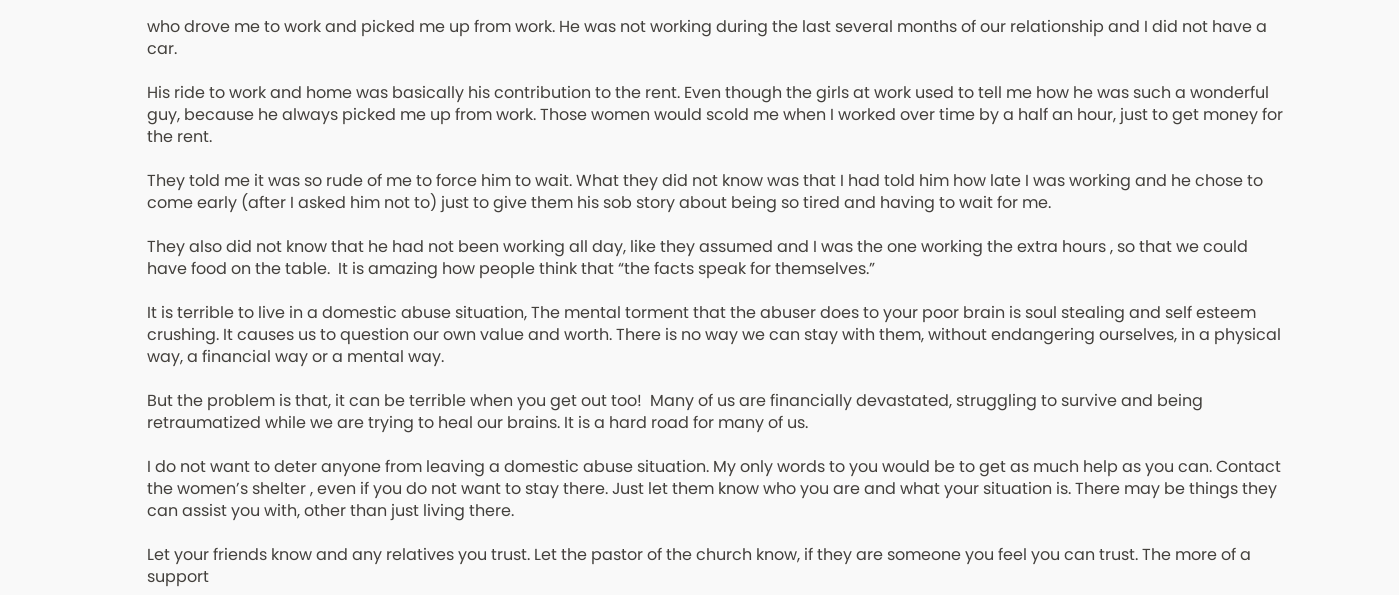who drove me to work and picked me up from work. He was not working during the last several months of our relationship and I did not have a car.

His ride to work and home was basically his contribution to the rent. Even though the girls at work used to tell me how he was such a wonderful guy, because he always picked me up from work. Those women would scold me when I worked over time by a half an hour, just to get money for the rent.

They told me it was so rude of me to force him to wait. What they did not know was that I had told him how late I was working and he chose to come early (after I asked him not to) just to give them his sob story about being so tired and having to wait for me.

They also did not know that he had not been working all day, like they assumed and I was the one working the extra hours , so that we could have food on the table.  It is amazing how people think that “the facts speak for themselves.”

It is terrible to live in a domestic abuse situation, The mental torment that the abuser does to your poor brain is soul stealing and self esteem crushing. It causes us to question our own value and worth. There is no way we can stay with them, without endangering ourselves, in a physical way, a financial way or a mental way.

But the problem is that, it can be terrible when you get out too!  Many of us are financially devastated, struggling to survive and being retraumatized while we are trying to heal our brains. It is a hard road for many of us.

I do not want to deter anyone from leaving a domestic abuse situation. My only words to you would be to get as much help as you can. Contact the women’s shelter , even if you do not want to stay there. Just let them know who you are and what your situation is. There may be things they can assist you with, other than just living there.

Let your friends know and any relatives you trust. Let the pastor of the church know, if they are someone you feel you can trust. The more of a support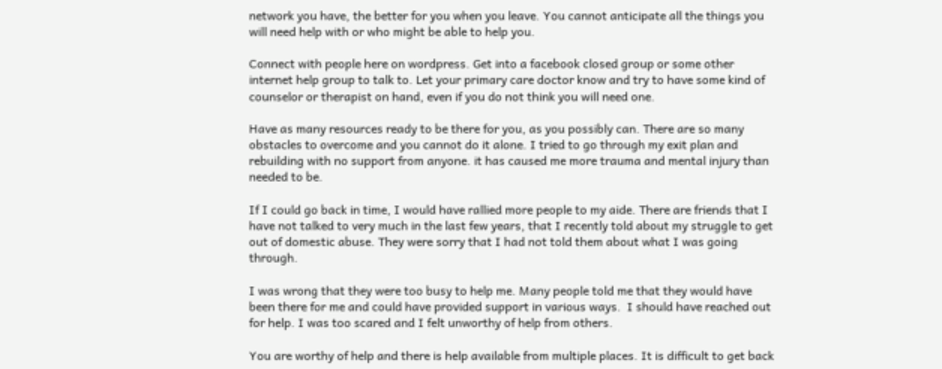network you have, the better for you when you leave. You cannot anticipate all the things you will need help with or who might be able to help you.

Connect with people here on wordpress. Get into a facebook closed group or some other internet help group to talk to. Let your primary care doctor know and try to have some kind of counselor or therapist on hand, even if you do not think you will need one.

Have as many resources ready to be there for you, as you possibly can. There are so many obstacles to overcome and you cannot do it alone. I tried to go through my exit plan and rebuilding with no support from anyone. it has caused me more trauma and mental injury than needed to be.

If I could go back in time, I would have rallied more people to my aide. There are friends that I have not talked to very much in the last few years, that I recently told about my struggle to get out of domestic abuse. They were sorry that I had not told them about what I was going through.

I was wrong that they were too busy to help me. Many people told me that they would have been there for me and could have provided support in various ways.  I should have reached out for help. I was too scared and I felt unworthy of help from others.

You are worthy of help and there is help available from multiple places. It is difficult to get back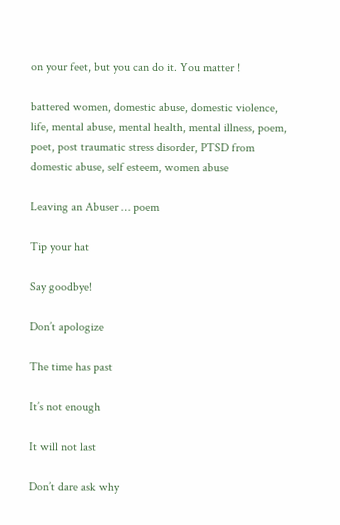on your feet, but you can do it. You matter !

battered women, domestic abuse, domestic violence, life, mental abuse, mental health, mental illness, poem, poet, post traumatic stress disorder, PTSD from domestic abuse, self esteem, women abuse

Leaving an Abuser … poem

Tip your hat

Say goodbye!

Don’t apologize

The time has past

It’s not enough

It will not last

Don’t dare ask why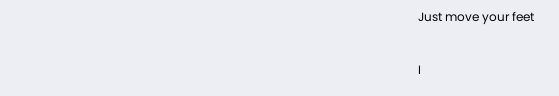Just move your feet

I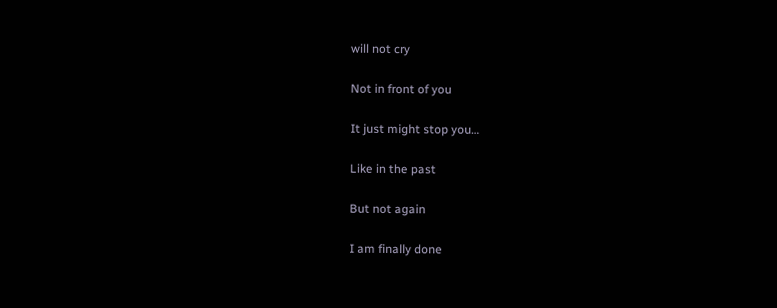will not cry

Not in front of you

It just might stop you…

Like in the past

But not again

I am finally done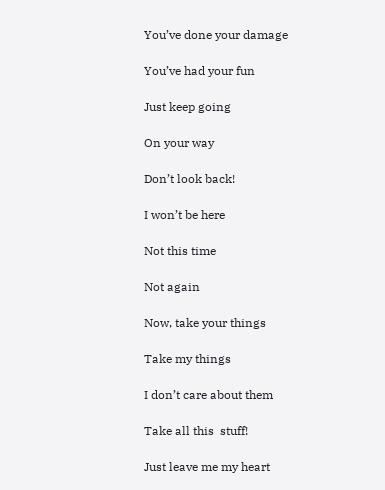You’ve done your damage

You’ve had your fun

Just keep going

On your way

Don’t look back!

I won’t be here

Not this time

Not again

Now, take your things

Take my things

I don’t care about them

Take all this  stuff!

Just leave me my heart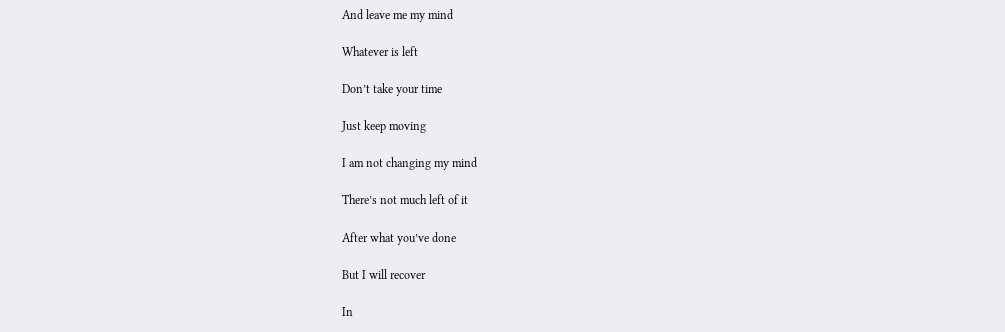And leave me my mind

Whatever is left

Don’t take your time

Just keep moving

I am not changing my mind

There’s not much left of it

After what you’ve done

But I will recover

In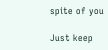spite of you

Just keep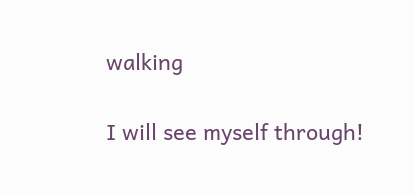walking

I will see myself through!